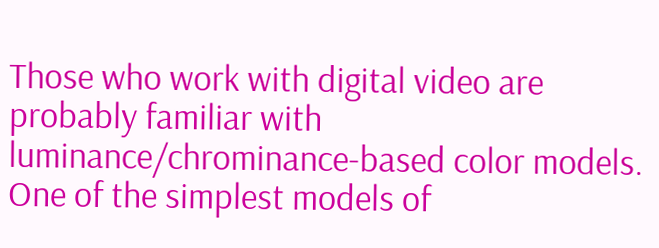Those who work with digital video are probably familiar with luminance/chrominance-based color models. One of the simplest models of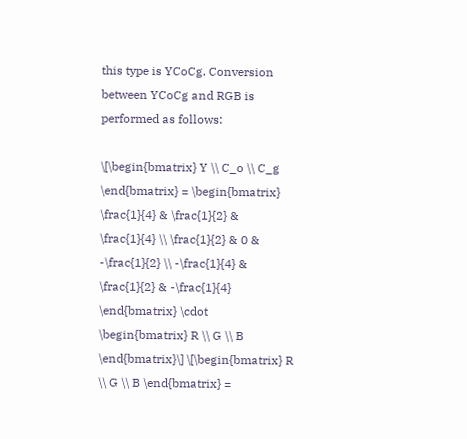this type is YCoCg. Conversion between YCoCg and RGB is performed as follows:

\[\begin{bmatrix} Y \\ C_o \\ C_g \end{bmatrix} = \begin{bmatrix} \frac{1}{4} & \frac{1}{2} & \frac{1}{4} \\ \frac{1}{2} & 0 & -\frac{1}{2} \\ -\frac{1}{4} & \frac{1}{2} & -\frac{1}{4} \end{bmatrix} \cdot \begin{bmatrix} R \\ G \\ B \end{bmatrix}\] \[\begin{bmatrix} R \\ G \\ B \end{bmatrix} =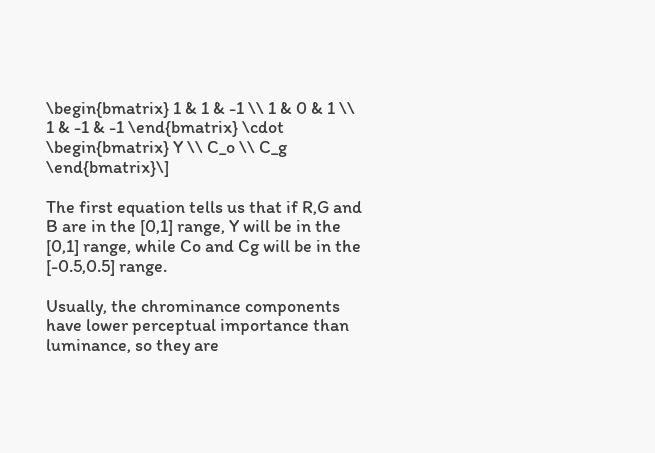\begin{bmatrix} 1 & 1 & -1 \\ 1 & 0 & 1 \\ 1 & -1 & -1 \end{bmatrix} \cdot \begin{bmatrix} Y \\ C_o \\ C_g \end{bmatrix}\]

The first equation tells us that if R,G and B are in the [0,1] range, Y will be in the [0,1] range, while Co and Cg will be in the [-0.5,0.5] range.

Usually, the chrominance components have lower perceptual importance than luminance, so they are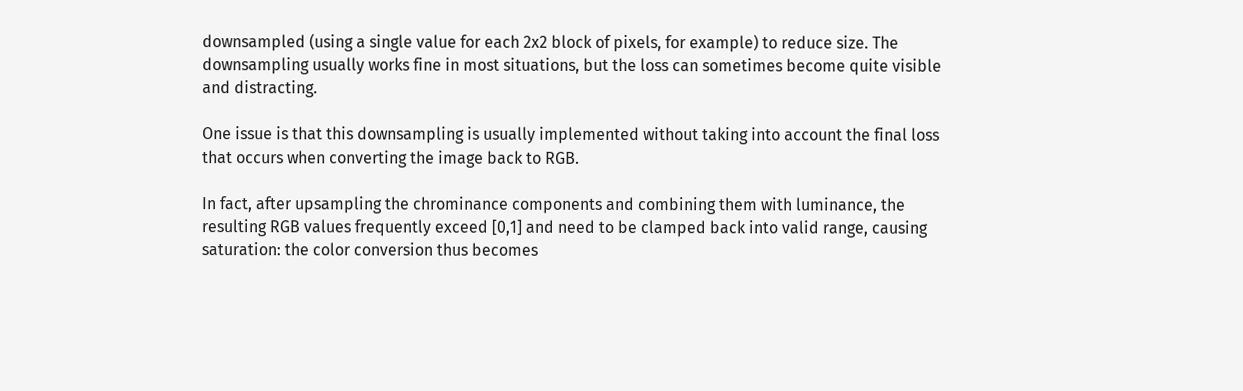downsampled (using a single value for each 2x2 block of pixels, for example) to reduce size. The downsampling usually works fine in most situations, but the loss can sometimes become quite visible and distracting.

One issue is that this downsampling is usually implemented without taking into account the final loss that occurs when converting the image back to RGB.

In fact, after upsampling the chrominance components and combining them with luminance, the resulting RGB values frequently exceed [0,1] and need to be clamped back into valid range, causing saturation: the color conversion thus becomes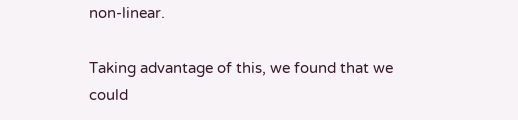non-linear.

Taking advantage of this, we found that we could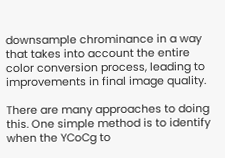downsample chrominance in a way that takes into account the entire color conversion process, leading to improvements in final image quality.

There are many approaches to doing this. One simple method is to identify when the YCoCg to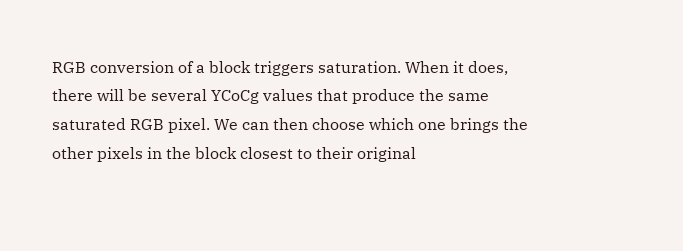RGB conversion of a block triggers saturation. When it does, there will be several YCoCg values that produce the same saturated RGB pixel. We can then choose which one brings the other pixels in the block closest to their original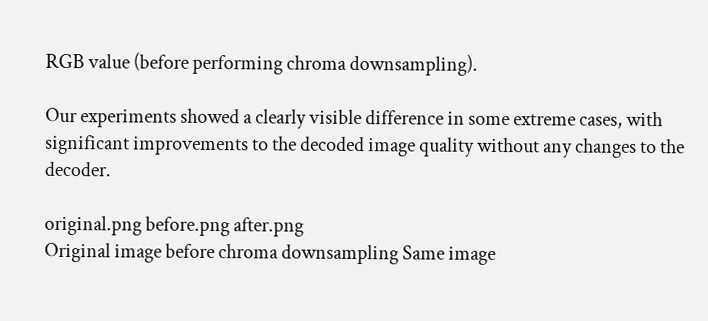RGB value (before performing chroma downsampling).

Our experiments showed a clearly visible difference in some extreme cases, with significant improvements to the decoded image quality without any changes to the decoder.

original.png before.png after.png
Original image before chroma downsampling Same image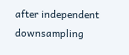after independent downsampling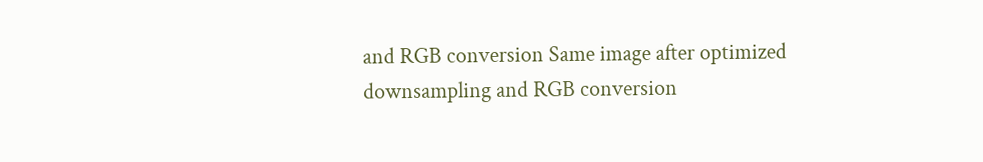and RGB conversion Same image after optimized downsampling and RGB conversion